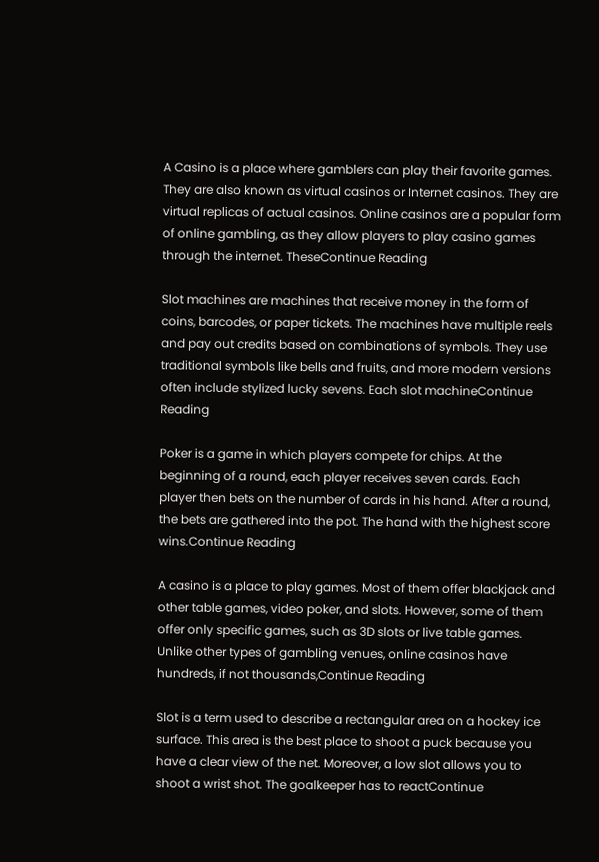A Casino is a place where gamblers can play their favorite games. They are also known as virtual casinos or Internet casinos. They are virtual replicas of actual casinos. Online casinos are a popular form of online gambling, as they allow players to play casino games through the internet. TheseContinue Reading

Slot machines are machines that receive money in the form of coins, barcodes, or paper tickets. The machines have multiple reels and pay out credits based on combinations of symbols. They use traditional symbols like bells and fruits, and more modern versions often include stylized lucky sevens. Each slot machineContinue Reading

Poker is a game in which players compete for chips. At the beginning of a round, each player receives seven cards. Each player then bets on the number of cards in his hand. After a round, the bets are gathered into the pot. The hand with the highest score wins.Continue Reading

A casino is a place to play games. Most of them offer blackjack and other table games, video poker, and slots. However, some of them offer only specific games, such as 3D slots or live table games. Unlike other types of gambling venues, online casinos have hundreds, if not thousands,Continue Reading

Slot is a term used to describe a rectangular area on a hockey ice surface. This area is the best place to shoot a puck because you have a clear view of the net. Moreover, a low slot allows you to shoot a wrist shot. The goalkeeper has to reactContinue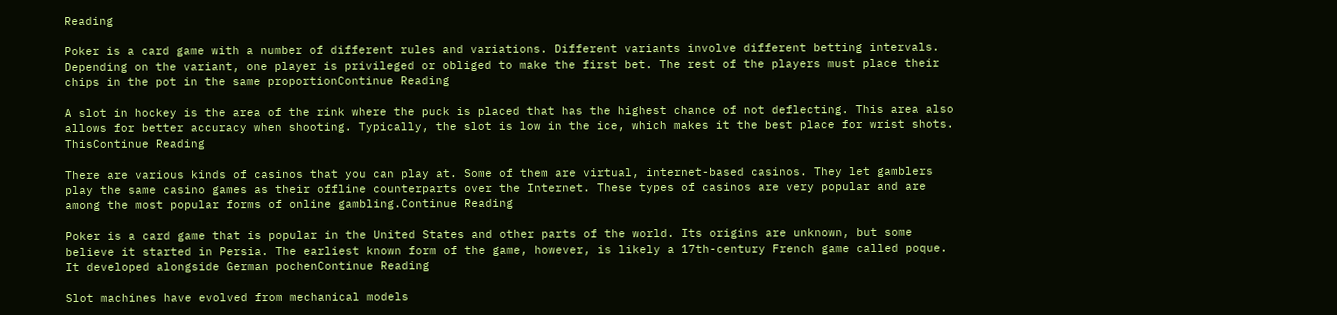Reading

Poker is a card game with a number of different rules and variations. Different variants involve different betting intervals. Depending on the variant, one player is privileged or obliged to make the first bet. The rest of the players must place their chips in the pot in the same proportionContinue Reading

A slot in hockey is the area of the rink where the puck is placed that has the highest chance of not deflecting. This area also allows for better accuracy when shooting. Typically, the slot is low in the ice, which makes it the best place for wrist shots. ThisContinue Reading

There are various kinds of casinos that you can play at. Some of them are virtual, internet-based casinos. They let gamblers play the same casino games as their offline counterparts over the Internet. These types of casinos are very popular and are among the most popular forms of online gambling.Continue Reading

Poker is a card game that is popular in the United States and other parts of the world. Its origins are unknown, but some believe it started in Persia. The earliest known form of the game, however, is likely a 17th-century French game called poque. It developed alongside German pochenContinue Reading

Slot machines have evolved from mechanical models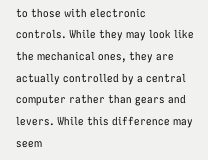to those with electronic controls. While they may look like the mechanical ones, they are actually controlled by a central computer rather than gears and levers. While this difference may seem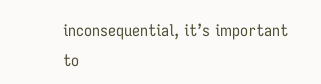inconsequential, it’s important to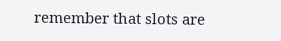remember that slots are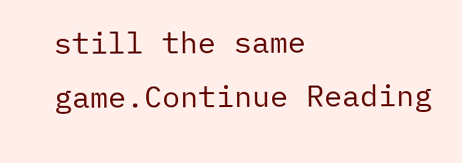still the same game.Continue Reading